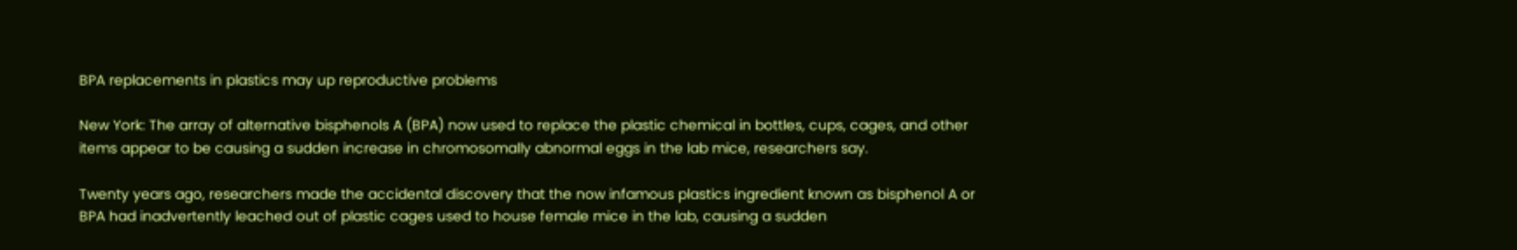BPA replacements in plastics may up reproductive problems

New York: The array of alternative bisphenols A (BPA) now used to replace the plastic chemical in bottles, cups, cages, and other items appear to be causing a sudden increase in chromosomally abnormal eggs in the lab mice, researchers say.

Twenty years ago, researchers made the accidental discovery that the now infamous plastics ingredient known as bisphenol A or BPA had inadvertently leached out of plastic cages used to house female mice in the lab, causing a sudden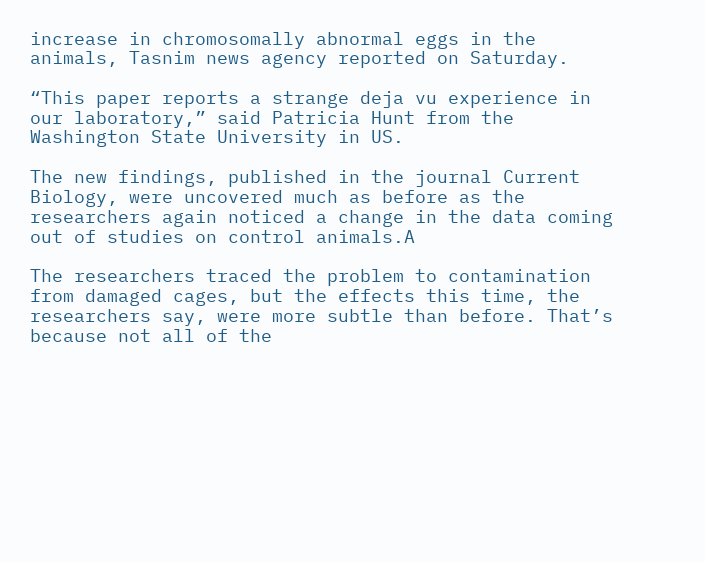increase in chromosomally abnormal eggs in the animals, Tasnim news agency reported on Saturday.

“This paper reports a strange deja vu experience in our laboratory,” said Patricia Hunt from the Washington State University in US.

The new findings, published in the journal Current Biology, were uncovered much as before as the researchers again noticed a change in the data coming out of studies on control animals.A

The researchers traced the problem to contamination from damaged cages, but the effects this time, the researchers say, were more subtle than before. That’s because not all of the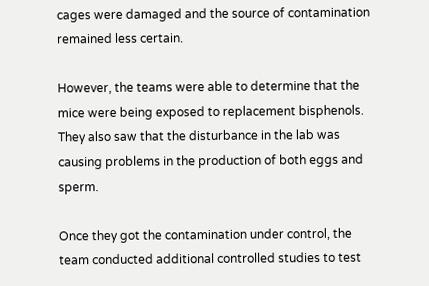cages were damaged and the source of contamination remained less certain.

However, the teams were able to determine that the mice were being exposed to replacement bisphenols. They also saw that the disturbance in the lab was causing problems in the production of both eggs and sperm.

Once they got the contamination under control, the team conducted additional controlled studies to test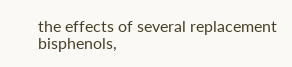the effects of several replacement bisphenols,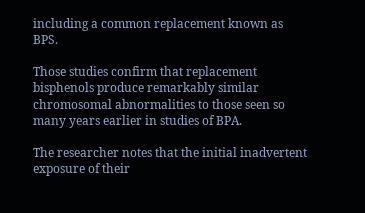including a common replacement known as BPS.

Those studies confirm that replacement bisphenols produce remarkably similar chromosomal abnormalities to those seen so many years earlier in studies of BPA.

The researcher notes that the initial inadvertent exposure of their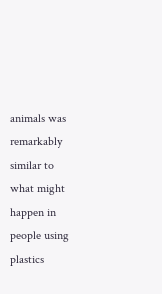animals was remarkably similar to what might happen in people using plastics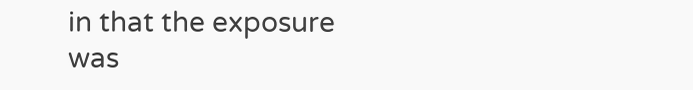in that the exposure was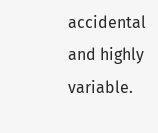accidental and highly variable.